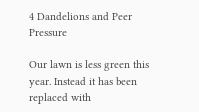4 Dandelions and Peer Pressure

Our lawn is less green this year. Instead it has been replaced with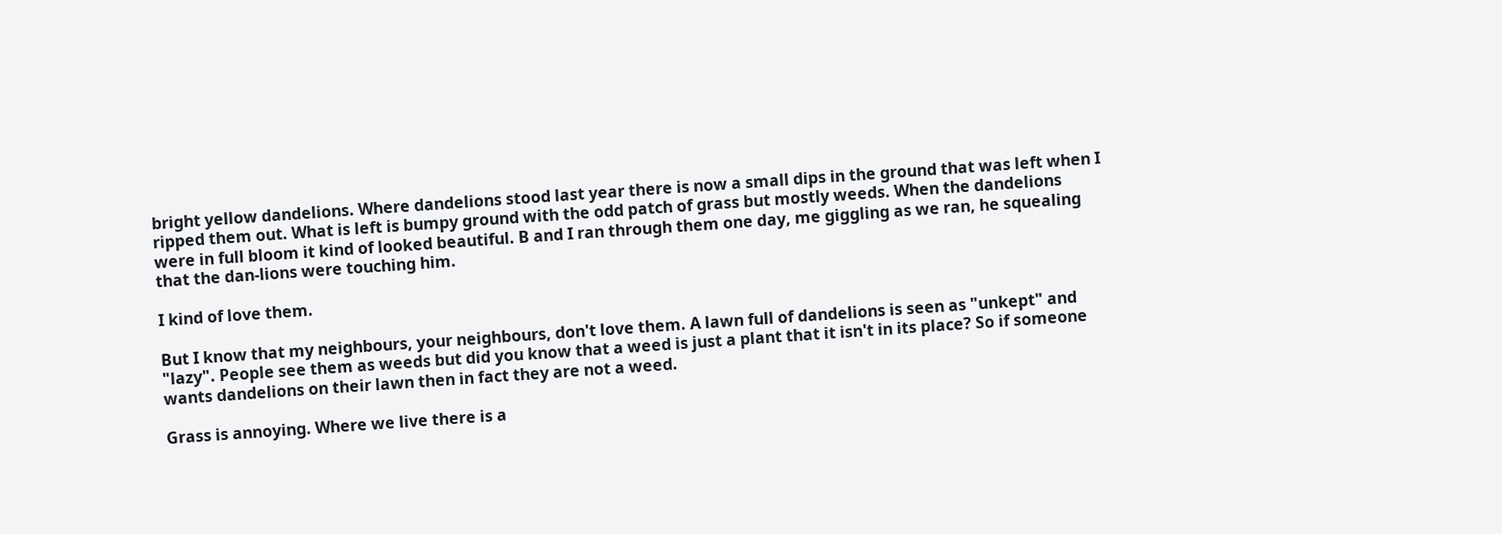bright yellow dandelions. Where dandelions stood last year there is now a small dips in the ground that was left when I ripped them out. What is left is bumpy ground with the odd patch of grass but mostly weeds. When the dandelions were in full bloom it kind of looked beautiful. B and I ran through them one day, me giggling as we ran, he squealing that the dan-lions were touching him.

I kind of love them.

But I know that my neighbours, your neighbours, don't love them. A lawn full of dandelions is seen as "unkept" and "lazy". People see them as weeds but did you know that a weed is just a plant that it isn't in its place? So if someone wants dandelions on their lawn then in fact they are not a weed.

Grass is annoying. Where we live there is a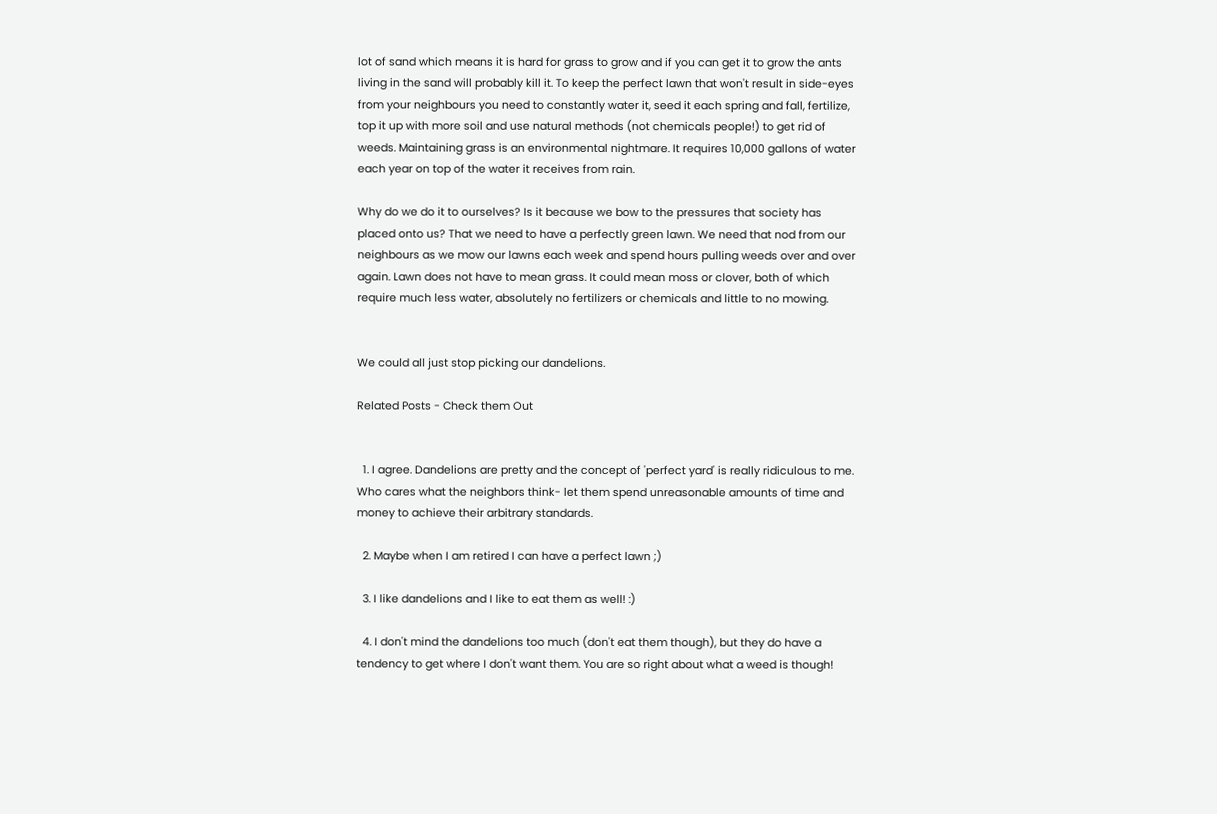lot of sand which means it is hard for grass to grow and if you can get it to grow the ants living in the sand will probably kill it. To keep the perfect lawn that won't result in side-eyes from your neighbours you need to constantly water it, seed it each spring and fall, fertilize, top it up with more soil and use natural methods (not chemicals people!) to get rid of weeds. Maintaining grass is an environmental nightmare. It requires 10,000 gallons of water each year on top of the water it receives from rain.

Why do we do it to ourselves? Is it because we bow to the pressures that society has placed onto us? That we need to have a perfectly green lawn. We need that nod from our neighbours as we mow our lawns each week and spend hours pulling weeds over and over again. Lawn does not have to mean grass. It could mean moss or clover, both of which require much less water, absolutely no fertilizers or chemicals and little to no mowing.


We could all just stop picking our dandelions.

Related Posts - Check them Out


  1. I agree. Dandelions are pretty and the concept of 'perfect yard' is really ridiculous to me. Who cares what the neighbors think- let them spend unreasonable amounts of time and money to achieve their arbitrary standards.

  2. Maybe when I am retired I can have a perfect lawn ;)

  3. I like dandelions and I like to eat them as well! :)

  4. I don't mind the dandelions too much (don't eat them though), but they do have a tendency to get where I don't want them. You are so right about what a weed is though!